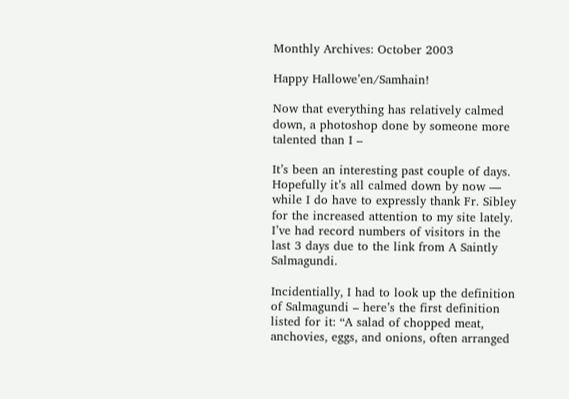Monthly Archives: October 2003

Happy Hallowe’en/Samhain!

Now that everything has relatively calmed down, a photoshop done by someone more talented than I –

It’s been an interesting past couple of days. Hopefully it’s all calmed down by now — while I do have to expressly thank Fr. Sibley for the increased attention to my site lately. I’ve had record numbers of visitors in the last 3 days due to the link from A Saintly Salmagundi.

Incidentially, I had to look up the definition of Salmagundi – here’s the first definition listed for it: “A salad of chopped meat, anchovies, eggs, and onions, often arranged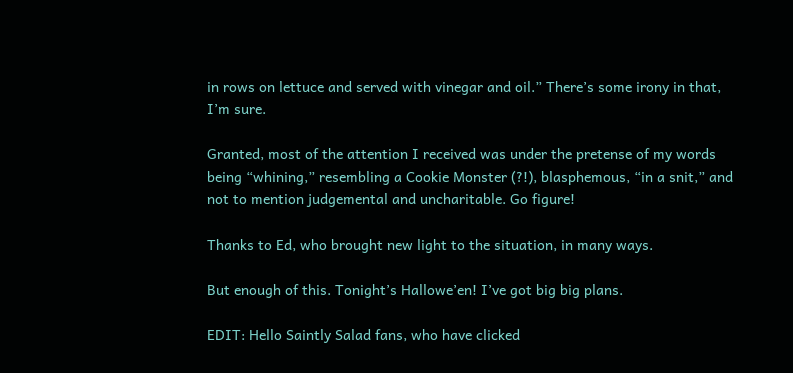in rows on lettuce and served with vinegar and oil.” There’s some irony in that, I’m sure.

Granted, most of the attention I received was under the pretense of my words being “whining,” resembling a Cookie Monster (?!), blasphemous, “in a snit,” and not to mention judgemental and uncharitable. Go figure!

Thanks to Ed, who brought new light to the situation, in many ways.

But enough of this. Tonight’s Hallowe’en! I’ve got big big plans.

EDIT: Hello Saintly Salad fans, who have clicked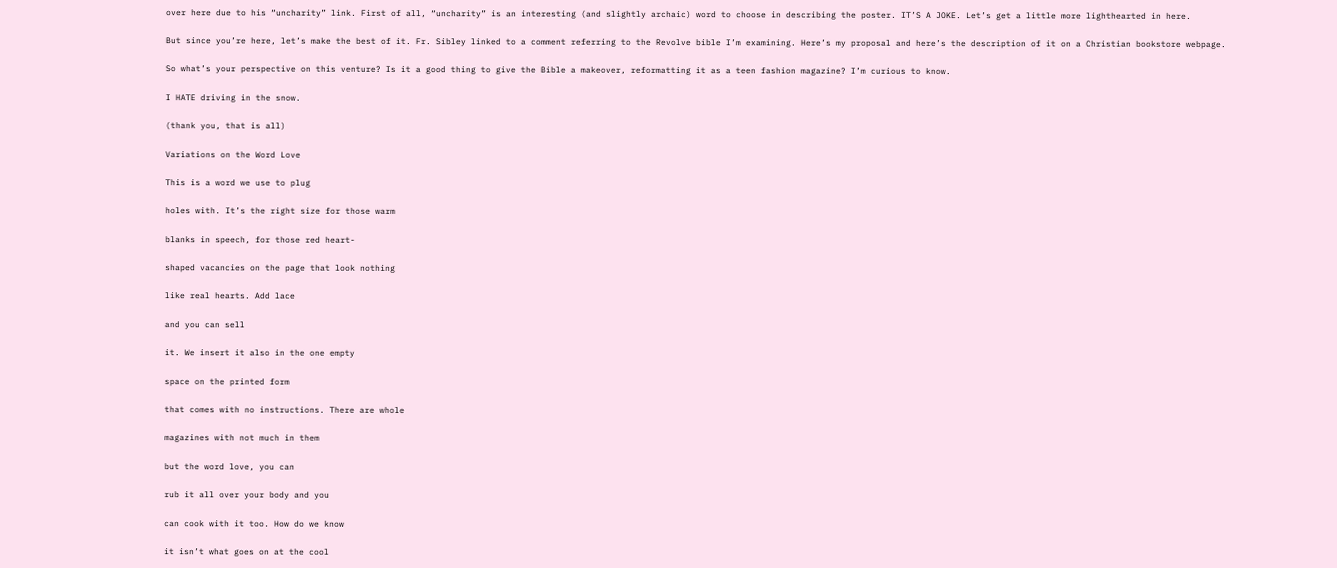over here due to his “uncharity” link. First of all, “uncharity” is an interesting (and slightly archaic) word to choose in describing the poster. IT’S A JOKE. Let’s get a little more lighthearted in here.

But since you’re here, let’s make the best of it. Fr. Sibley linked to a comment referring to the Revolve bible I’m examining. Here’s my proposal and here’s the description of it on a Christian bookstore webpage.

So what’s your perspective on this venture? Is it a good thing to give the Bible a makeover, reformatting it as a teen fashion magazine? I’m curious to know.

I HATE driving in the snow.

(thank you, that is all)

Variations on the Word Love

This is a word we use to plug

holes with. It’s the right size for those warm

blanks in speech, for those red heart-

shaped vacancies on the page that look nothing

like real hearts. Add lace

and you can sell

it. We insert it also in the one empty

space on the printed form

that comes with no instructions. There are whole

magazines with not much in them

but the word love, you can

rub it all over your body and you

can cook with it too. How do we know

it isn’t what goes on at the cool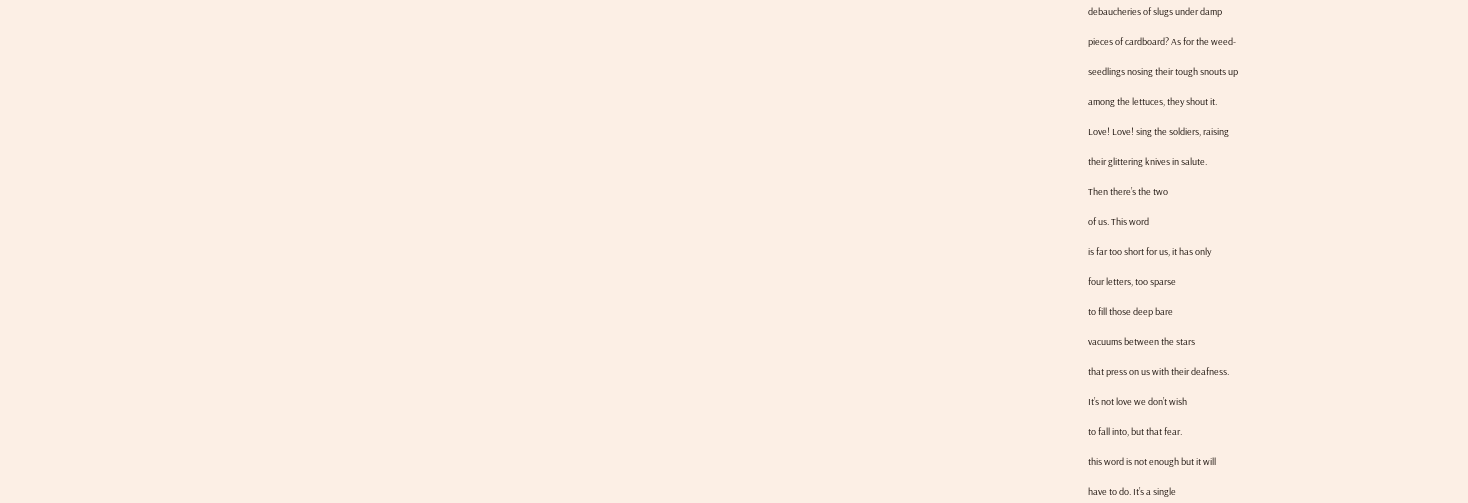debaucheries of slugs under damp

pieces of cardboard? As for the weed-

seedlings nosing their tough snouts up

among the lettuces, they shout it.

Love! Love! sing the soldiers, raising

their glittering knives in salute.

Then there’s the two

of us. This word

is far too short for us, it has only

four letters, too sparse

to fill those deep bare

vacuums between the stars

that press on us with their deafness.

It’s not love we don’t wish

to fall into, but that fear.

this word is not enough but it will

have to do. It’s a single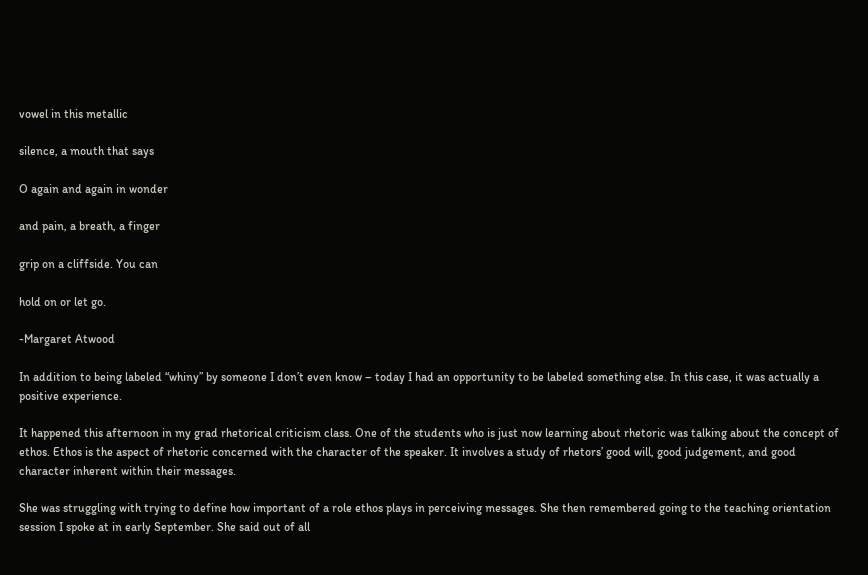vowel in this metallic

silence, a mouth that says

O again and again in wonder

and pain, a breath, a finger

grip on a cliffside. You can

hold on or let go.

-Margaret Atwood

In addition to being labeled “whiny” by someone I don’t even know – today I had an opportunity to be labeled something else. In this case, it was actually a positive experience.

It happened this afternoon in my grad rhetorical criticism class. One of the students who is just now learning about rhetoric was talking about the concept of ethos. Ethos is the aspect of rhetoric concerned with the character of the speaker. It involves a study of rhetors’ good will, good judgement, and good character inherent within their messages.

She was struggling with trying to define how important of a role ethos plays in perceiving messages. She then remembered going to the teaching orientation session I spoke at in early September. She said out of all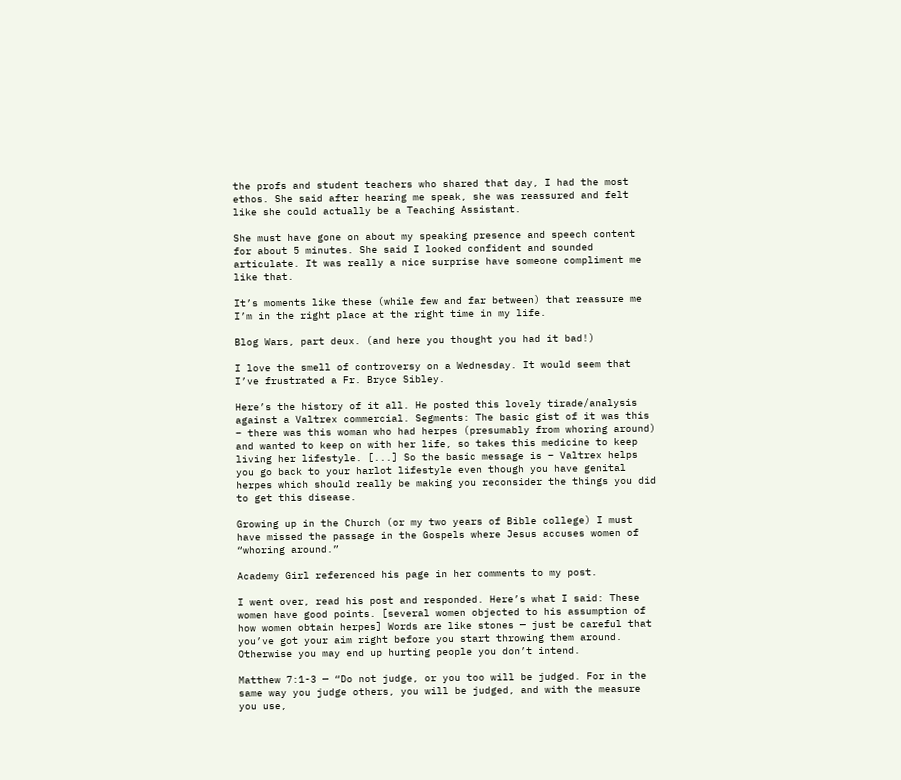the profs and student teachers who shared that day, I had the most ethos. She said after hearing me speak, she was reassured and felt like she could actually be a Teaching Assistant.

She must have gone on about my speaking presence and speech content for about 5 minutes. She said I looked confident and sounded articulate. It was really a nice surprise have someone compliment me like that.

It’s moments like these (while few and far between) that reassure me I’m in the right place at the right time in my life.

Blog Wars, part deux. (and here you thought you had it bad!)

I love the smell of controversy on a Wednesday. It would seem that I’ve frustrated a Fr. Bryce Sibley.

Here’s the history of it all. He posted this lovely tirade/analysis against a Valtrex commercial. Segments: The basic gist of it was this – there was this woman who had herpes (presumably from whoring around) and wanted to keep on with her life, so takes this medicine to keep living her lifestyle. [...] So the basic message is – Valtrex helps you go back to your harlot lifestyle even though you have genital herpes which should really be making you reconsider the things you did to get this disease.

Growing up in the Church (or my two years of Bible college) I must have missed the passage in the Gospels where Jesus accuses women of “whoring around.”

Academy Girl referenced his page in her comments to my post.

I went over, read his post and responded. Here’s what I said: These women have good points. [several women objected to his assumption of how women obtain herpes] Words are like stones — just be careful that you’ve got your aim right before you start throwing them around. Otherwise you may end up hurting people you don’t intend.

Matthew 7:1-3 — “Do not judge, or you too will be judged. For in the same way you judge others, you will be judged, and with the measure you use,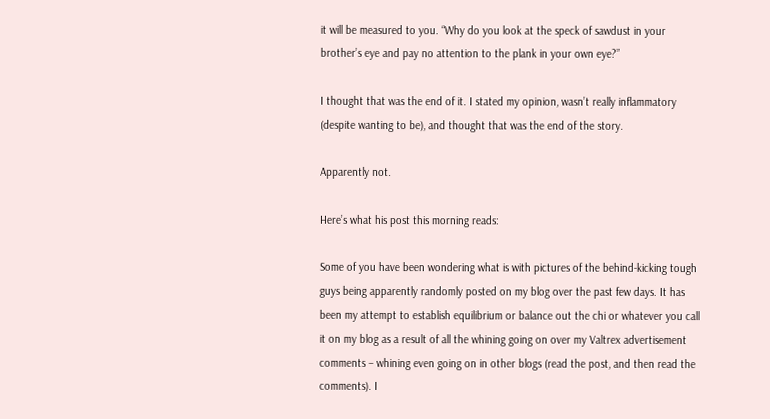it will be measured to you. “Why do you look at the speck of sawdust in your brother’s eye and pay no attention to the plank in your own eye?”

I thought that was the end of it. I stated my opinion, wasn’t really inflammatory (despite wanting to be), and thought that was the end of the story.

Apparently not.

Here’s what his post this morning reads:

Some of you have been wondering what is with pictures of the behind-kicking tough guys being apparently randomly posted on my blog over the past few days. It has been my attempt to establish equilibrium or balance out the chi or whatever you call it on my blog as a result of all the whining going on over my Valtrex advertisement comments – whining even going on in other blogs (read the post, and then read the comments). I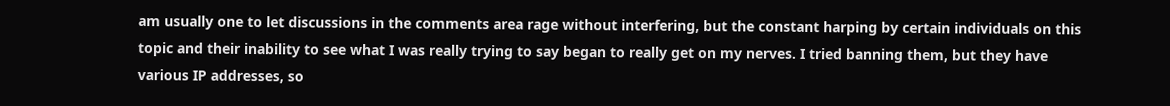am usually one to let discussions in the comments area rage without interfering, but the constant harping by certain individuals on this topic and their inability to see what I was really trying to say began to really get on my nerves. I tried banning them, but they have various IP addresses, so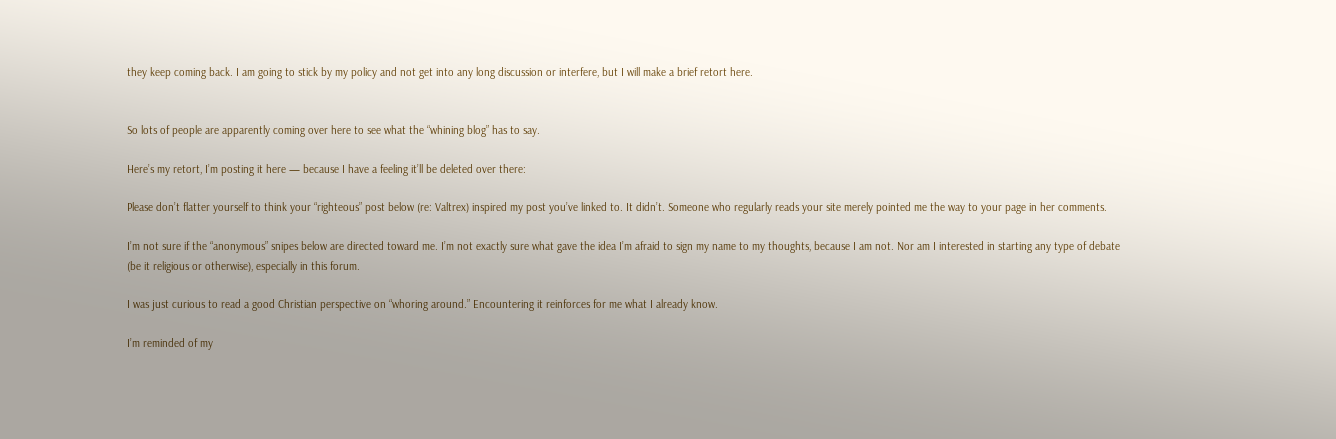they keep coming back. I am going to stick by my policy and not get into any long discussion or interfere, but I will make a brief retort here.


So lots of people are apparently coming over here to see what the “whining blog” has to say.

Here’s my retort, I’m posting it here — because I have a feeling it’ll be deleted over there:

Please don’t flatter yourself to think your “righteous” post below (re: Valtrex) inspired my post you’ve linked to. It didn’t. Someone who regularly reads your site merely pointed me the way to your page in her comments.

I’m not sure if the “anonymous” snipes below are directed toward me. I’m not exactly sure what gave the idea I’m afraid to sign my name to my thoughts, because I am not. Nor am I interested in starting any type of debate (be it religious or otherwise), especially in this forum.

I was just curious to read a good Christian perspective on “whoring around.” Encountering it reinforces for me what I already know.

I’m reminded of my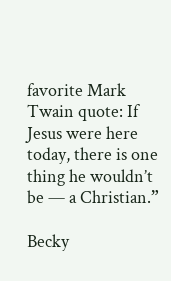favorite Mark Twain quote: If Jesus were here today, there is one thing he wouldn’t be — a Christian.”

Becky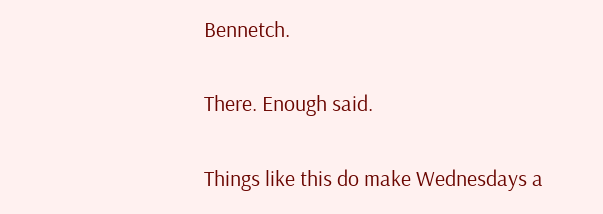Bennetch.

There. Enough said.

Things like this do make Wednesdays a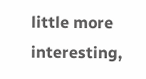little more interesting,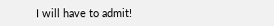I will have to admit!